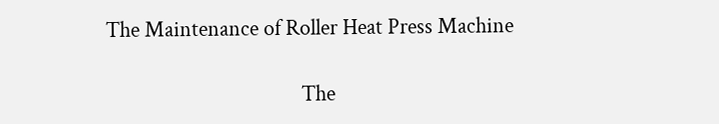The Maintenance of Roller Heat Press Machine

                                       The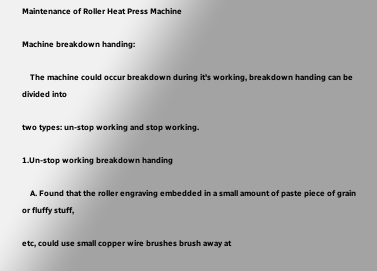Maintenance of Roller Heat Press Machine

Machine breakdown handing:

    The machine could occur breakdown during it's working, breakdown handing can be divided into

two types: un-stop working and stop working.

1.Un-stop working breakdown handing

    A. Found that the roller engraving embedded in a small amount of paste piece of grain or fluffy stuff,

etc, could use small copper wire brushes brush away at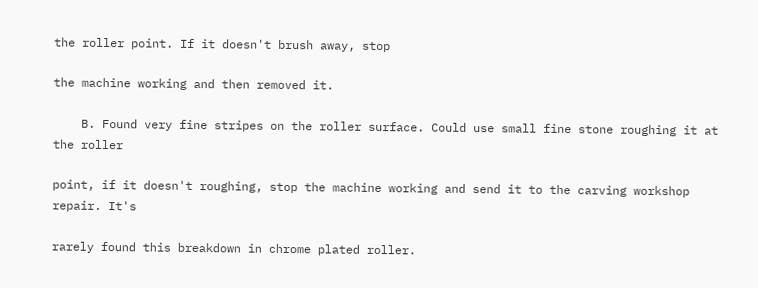the roller point. If it doesn't brush away, stop

the machine working and then removed it.

    B. Found very fine stripes on the roller surface. Could use small fine stone roughing it at the roller

point, if it doesn't roughing, stop the machine working and send it to the carving workshop repair. It's

rarely found this breakdown in chrome plated roller.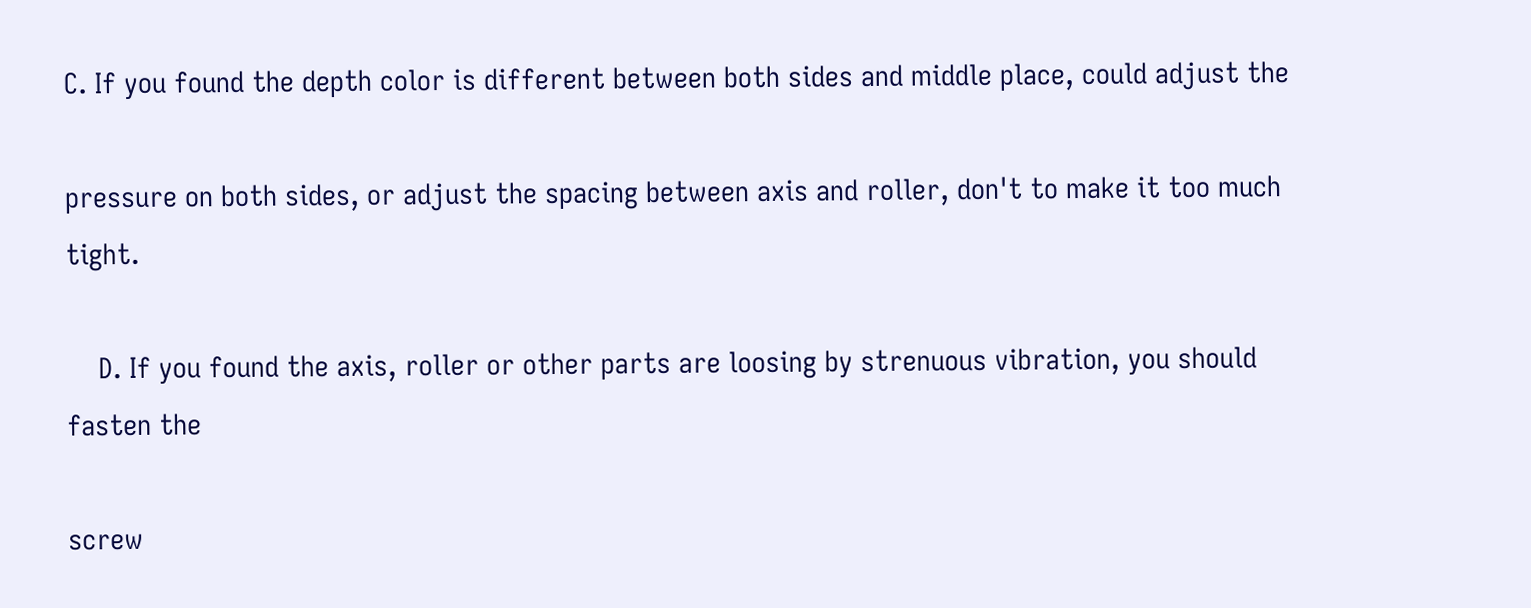C. If you found the depth color is different between both sides and middle place, could adjust the

pressure on both sides, or adjust the spacing between axis and roller, don't to make it too much tight.

    D. If you found the axis, roller or other parts are loosing by strenuous vibration, you should fasten the

screw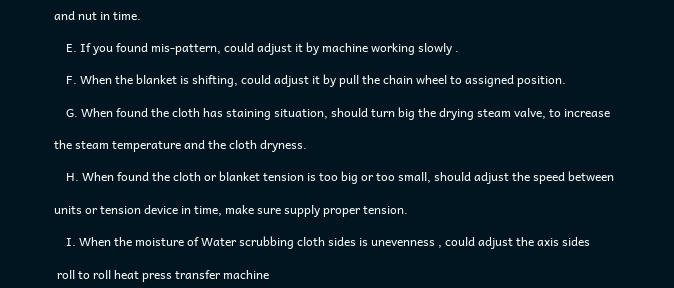and nut in time.

    E. If you found mis-pattern, could adjust it by machine working slowly .

    F. When the blanket is shifting, could adjust it by pull the chain wheel to assigned position.

    G. When found the cloth has staining situation, should turn big the drying steam valve, to increase

the steam temperature and the cloth dryness.

    H. When found the cloth or blanket tension is too big or too small, should adjust the speed between

units or tension device in time, make sure supply proper tension.

    I. When the moisture of Water scrubbing cloth sides is unevenness , could adjust the axis sides

 roll to roll heat press transfer machine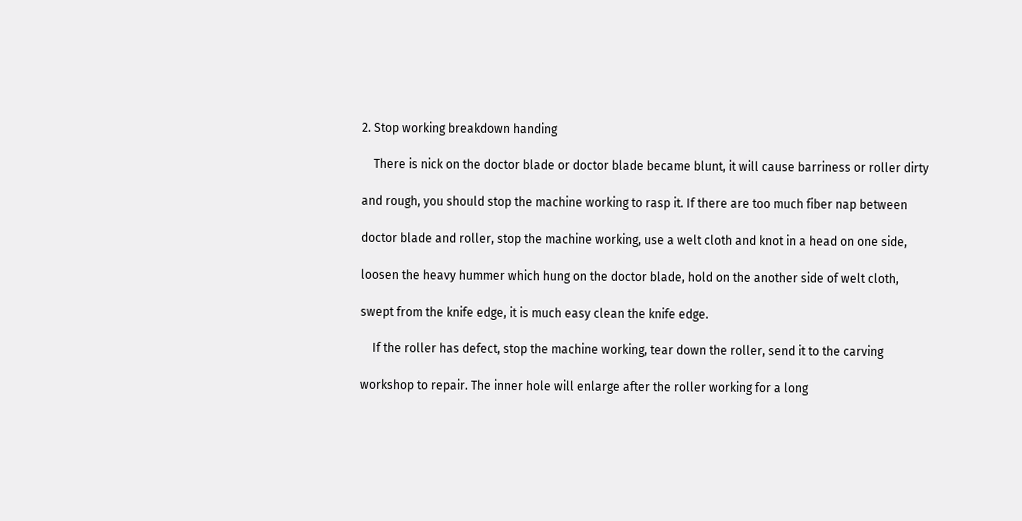2. Stop working breakdown handing

    There is nick on the doctor blade or doctor blade became blunt, it will cause barriness or roller dirty

and rough, you should stop the machine working to rasp it. If there are too much fiber nap between

doctor blade and roller, stop the machine working, use a welt cloth and knot in a head on one side,

loosen the heavy hummer which hung on the doctor blade, hold on the another side of welt cloth,

swept from the knife edge, it is much easy clean the knife edge.

    If the roller has defect, stop the machine working, tear down the roller, send it to the carving

workshop to repair. The inner hole will enlarge after the roller working for a long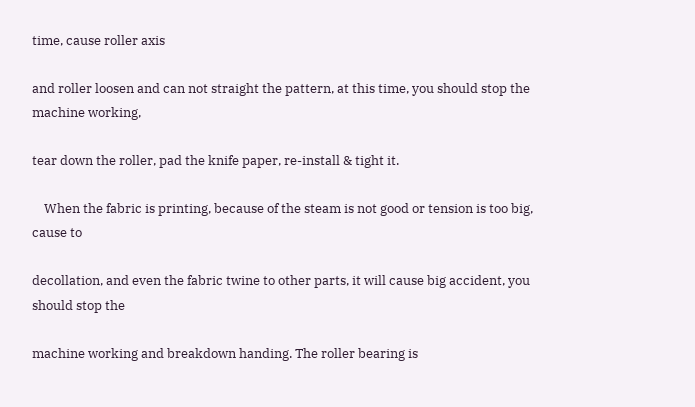time, cause roller axis

and roller loosen and can not straight the pattern, at this time, you should stop the machine working,

tear down the roller, pad the knife paper, re-install & tight it.

    When the fabric is printing, because of the steam is not good or tension is too big, cause to

decollation, and even the fabric twine to other parts, it will cause big accident, you should stop the

machine working and breakdown handing. The roller bearing is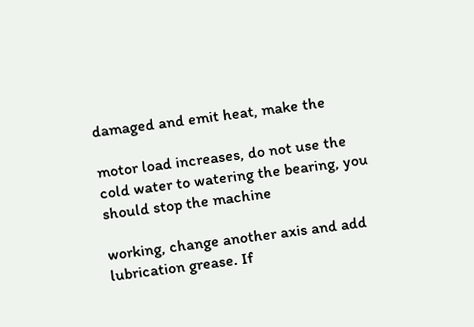damaged and emit heat, make the

motor load increases, do not use the cold water to watering the bearing, you should stop the machine

working, change another axis and add lubrication grease. If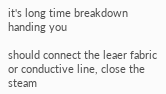it's long time breakdown handing you

should connect the leaer fabric or conductive line, close the steam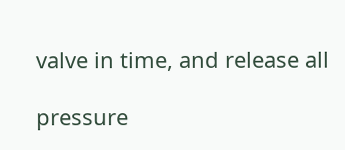valve in time, and release all

pressure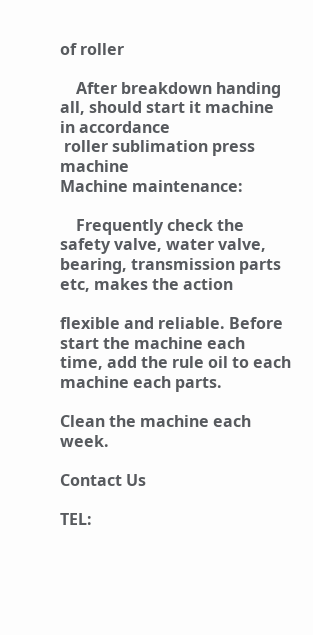of roller

    After breakdown handing all, should start it machine in accordance
 roller sublimation press machine
Machine maintenance:

    Frequently check the safety valve, water valve, bearing, transmission parts etc, makes the action

flexible and reliable. Before start the machine each time, add the rule oil to each machine each parts.

Clean the machine each week.

Contact Us

TEL: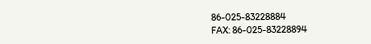86-025-83228884
FAX: 86-025-83228894